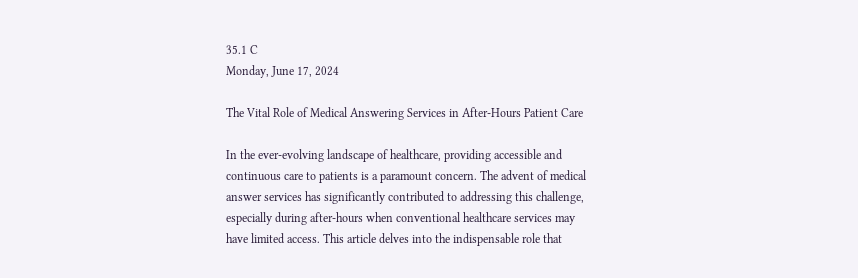35.1 C
Monday, June 17, 2024

The Vital Role of Medical Answering Services in After-Hours Patient Care

In the ever-evolving landscape of healthcare, providing accessible and continuous care to patients is a paramount concern. The advent of medical answer services has significantly contributed to addressing this challenge, especially during after-hours when conventional healthcare services may have limited access. This article delves into the indispensable role that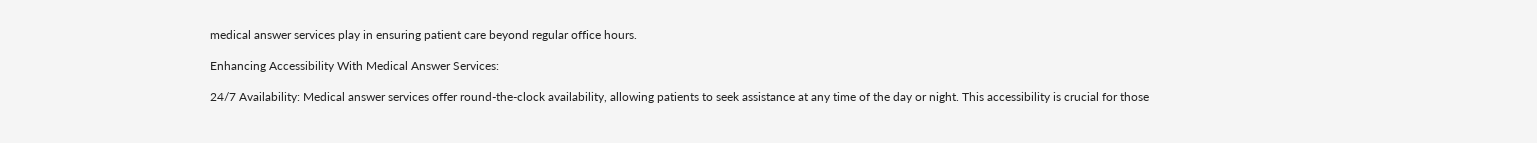medical answer services play in ensuring patient care beyond regular office hours.

Enhancing Accessibility With Medical Answer Services:

24/7 Availability: Medical answer services offer round-the-clock availability, allowing patients to seek assistance at any time of the day or night. This accessibility is crucial for those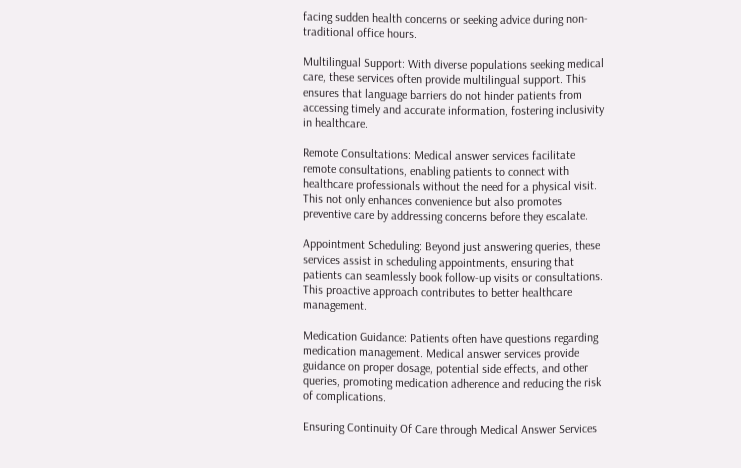facing sudden health concerns or seeking advice during non-traditional office hours.

Multilingual Support: With diverse populations seeking medical care, these services often provide multilingual support. This ensures that language barriers do not hinder patients from accessing timely and accurate information, fostering inclusivity in healthcare.

Remote Consultations: Medical answer services facilitate remote consultations, enabling patients to connect with healthcare professionals without the need for a physical visit. This not only enhances convenience but also promotes preventive care by addressing concerns before they escalate.

Appointment Scheduling: Beyond just answering queries, these services assist in scheduling appointments, ensuring that patients can seamlessly book follow-up visits or consultations. This proactive approach contributes to better healthcare management.

Medication Guidance: Patients often have questions regarding medication management. Medical answer services provide guidance on proper dosage, potential side effects, and other queries, promoting medication adherence and reducing the risk of complications.

Ensuring Continuity Of Care through Medical Answer Services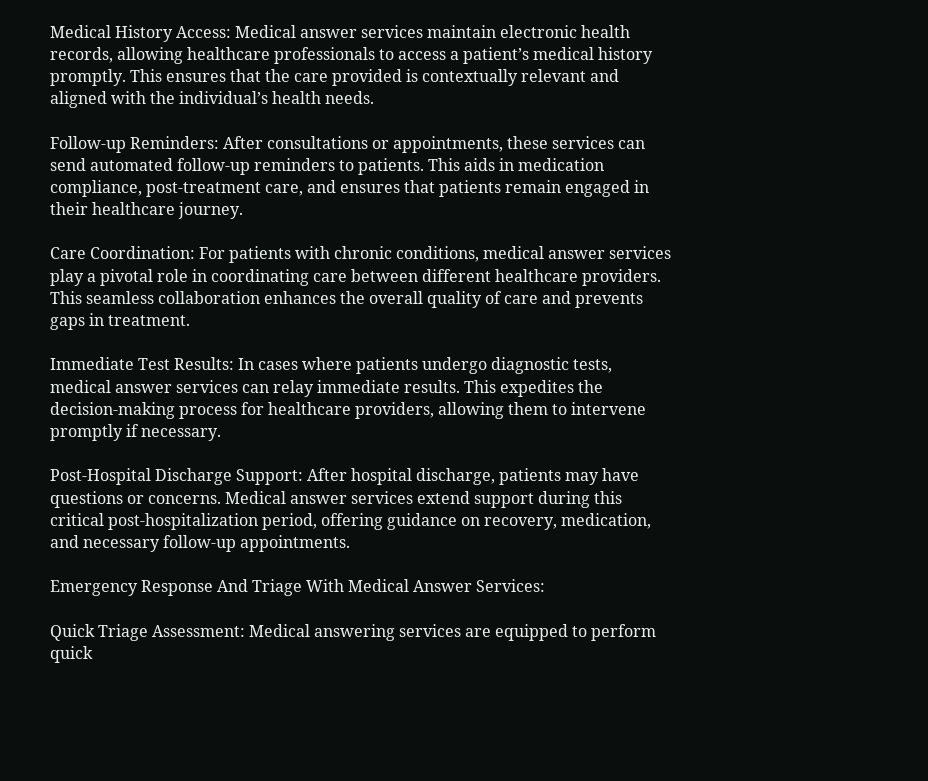Medical History Access: Medical answer services maintain electronic health records, allowing healthcare professionals to access a patient’s medical history promptly. This ensures that the care provided is contextually relevant and aligned with the individual’s health needs.

Follow-up Reminders: After consultations or appointments, these services can send automated follow-up reminders to patients. This aids in medication compliance, post-treatment care, and ensures that patients remain engaged in their healthcare journey.

Care Coordination: For patients with chronic conditions, medical answer services play a pivotal role in coordinating care between different healthcare providers. This seamless collaboration enhances the overall quality of care and prevents gaps in treatment.

Immediate Test Results: In cases where patients undergo diagnostic tests, medical answer services can relay immediate results. This expedites the decision-making process for healthcare providers, allowing them to intervene promptly if necessary.

Post-Hospital Discharge Support: After hospital discharge, patients may have questions or concerns. Medical answer services extend support during this critical post-hospitalization period, offering guidance on recovery, medication, and necessary follow-up appointments.

Emergency Response And Triage With Medical Answer Services:

Quick Triage Assessment: Medical answering services are equipped to perform quick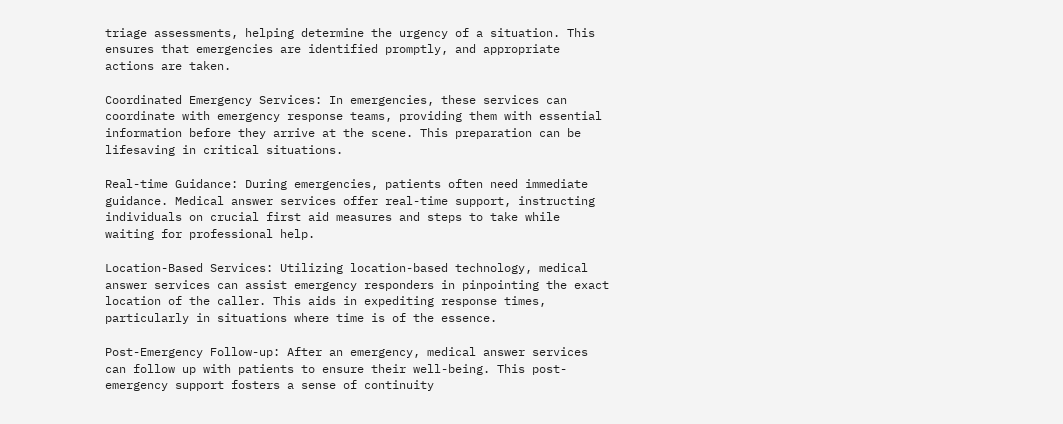triage assessments, helping determine the urgency of a situation. This ensures that emergencies are identified promptly, and appropriate actions are taken.

Coordinated Emergency Services: In emergencies, these services can coordinate with emergency response teams, providing them with essential information before they arrive at the scene. This preparation can be lifesaving in critical situations.

Real-time Guidance: During emergencies, patients often need immediate guidance. Medical answer services offer real-time support, instructing individuals on crucial first aid measures and steps to take while waiting for professional help.

Location-Based Services: Utilizing location-based technology, medical answer services can assist emergency responders in pinpointing the exact location of the caller. This aids in expediting response times, particularly in situations where time is of the essence.

Post-Emergency Follow-up: After an emergency, medical answer services can follow up with patients to ensure their well-being. This post-emergency support fosters a sense of continuity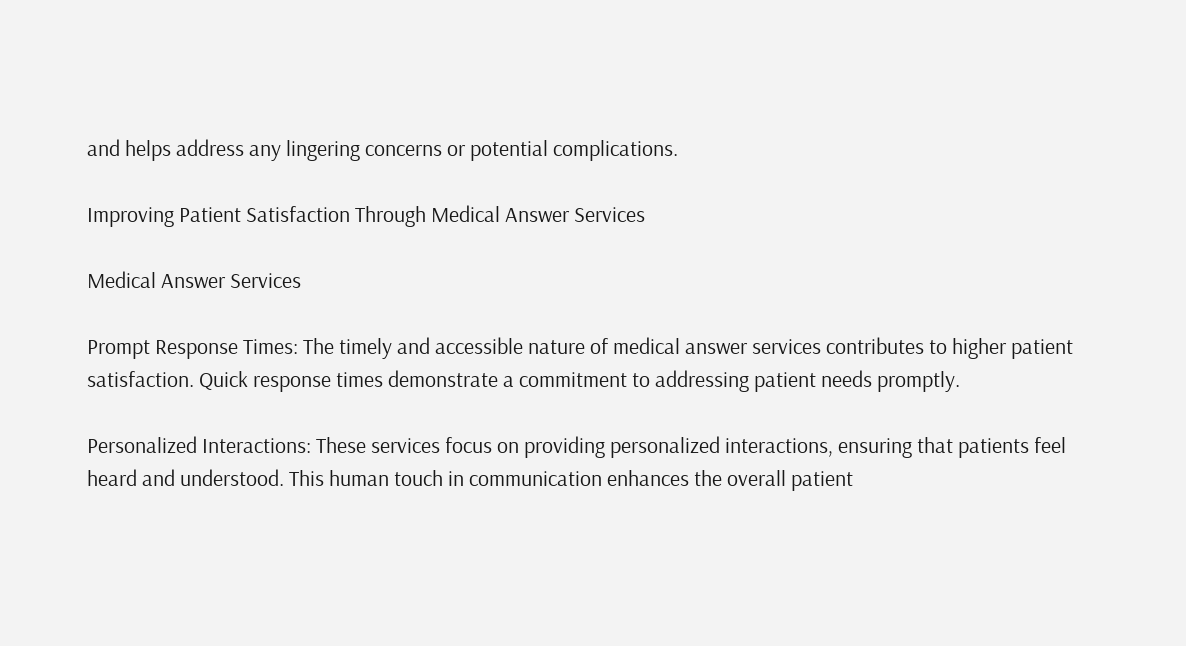and helps address any lingering concerns or potential complications.

Improving Patient Satisfaction Through Medical Answer Services

Medical Answer Services

Prompt Response Times: The timely and accessible nature of medical answer services contributes to higher patient satisfaction. Quick response times demonstrate a commitment to addressing patient needs promptly.

Personalized Interactions: These services focus on providing personalized interactions, ensuring that patients feel heard and understood. This human touch in communication enhances the overall patient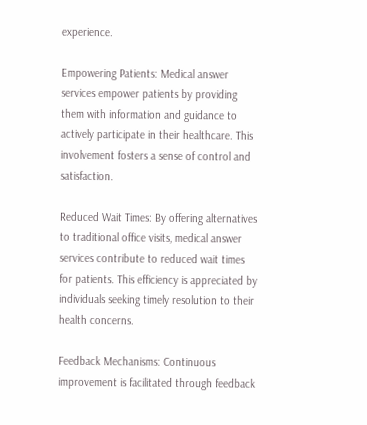experience.

Empowering Patients: Medical answer services empower patients by providing them with information and guidance to actively participate in their healthcare. This involvement fosters a sense of control and satisfaction.

Reduced Wait Times: By offering alternatives to traditional office visits, medical answer services contribute to reduced wait times for patients. This efficiency is appreciated by individuals seeking timely resolution to their health concerns.

Feedback Mechanisms: Continuous improvement is facilitated through feedback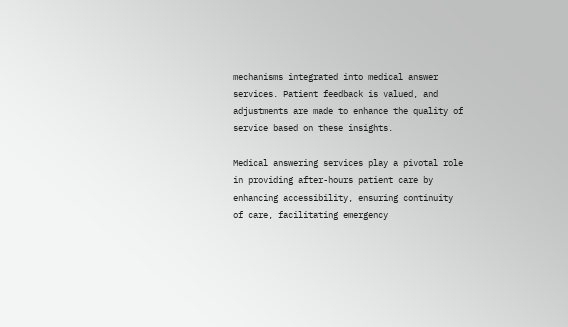mechanisms integrated into medical answer services. Patient feedback is valued, and adjustments are made to enhance the quality of service based on these insights.

Medical answering services play a pivotal role in providing after-hours patient care by enhancing accessibility, ensuring continuity of care, facilitating emergency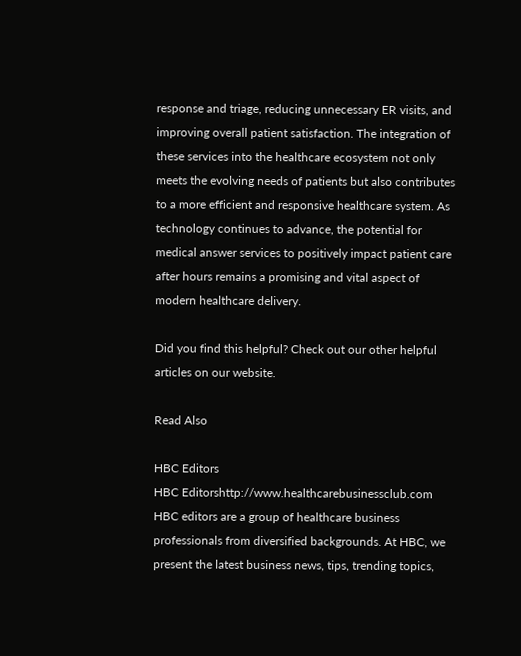response and triage, reducing unnecessary ER visits, and improving overall patient satisfaction. The integration of these services into the healthcare ecosystem not only meets the evolving needs of patients but also contributes to a more efficient and responsive healthcare system. As technology continues to advance, the potential for medical answer services to positively impact patient care after hours remains a promising and vital aspect of modern healthcare delivery.

Did you find this helpful? Check out our other helpful articles on our website.

Read Also

HBC Editors
HBC Editorshttp://www.healthcarebusinessclub.com
HBC editors are a group of healthcare business professionals from diversified backgrounds. At HBC, we present the latest business news, tips, trending topics,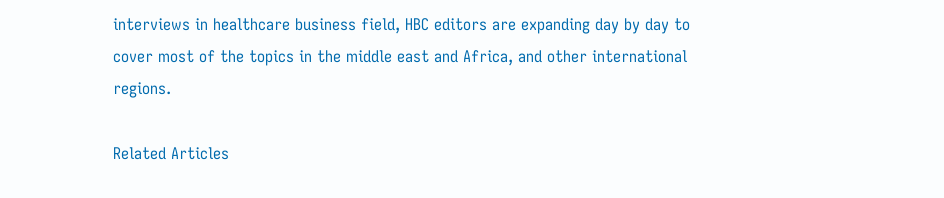interviews in healthcare business field, HBC editors are expanding day by day to cover most of the topics in the middle east and Africa, and other international regions.

Related Articles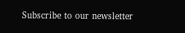Subscribe to our newsletter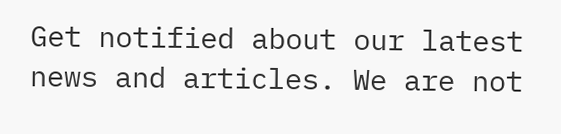Get notified about our latest news and articles. We are not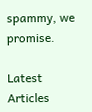spammy, we promise.

Latest Articles